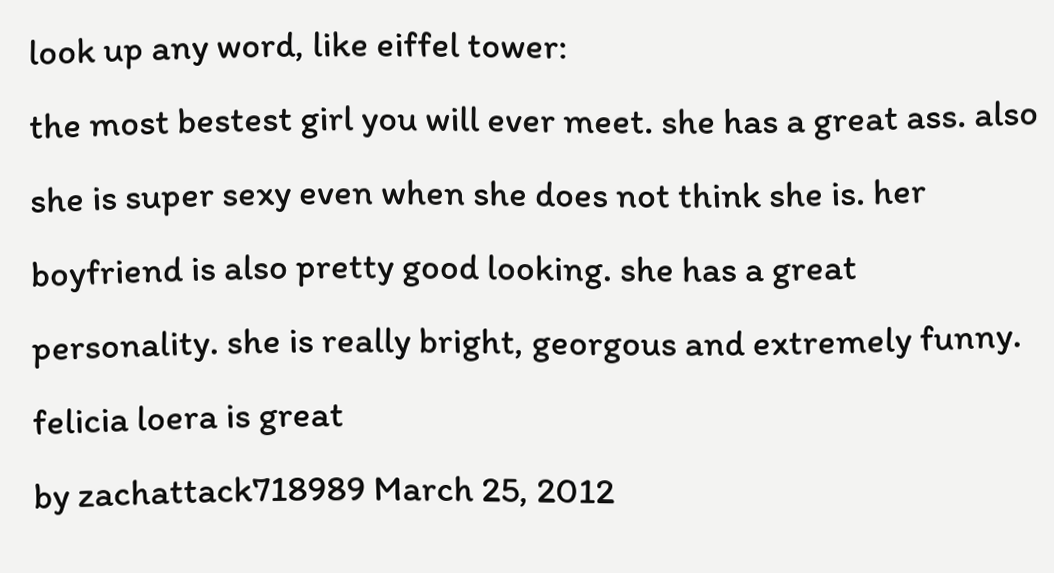look up any word, like eiffel tower:
the most bestest girl you will ever meet. she has a great ass. also she is super sexy even when she does not think she is. her boyfriend is also pretty good looking. she has a great personality. she is really bright, georgous and extremely funny.
felicia loera is great
by zachattack718989 March 25, 2012